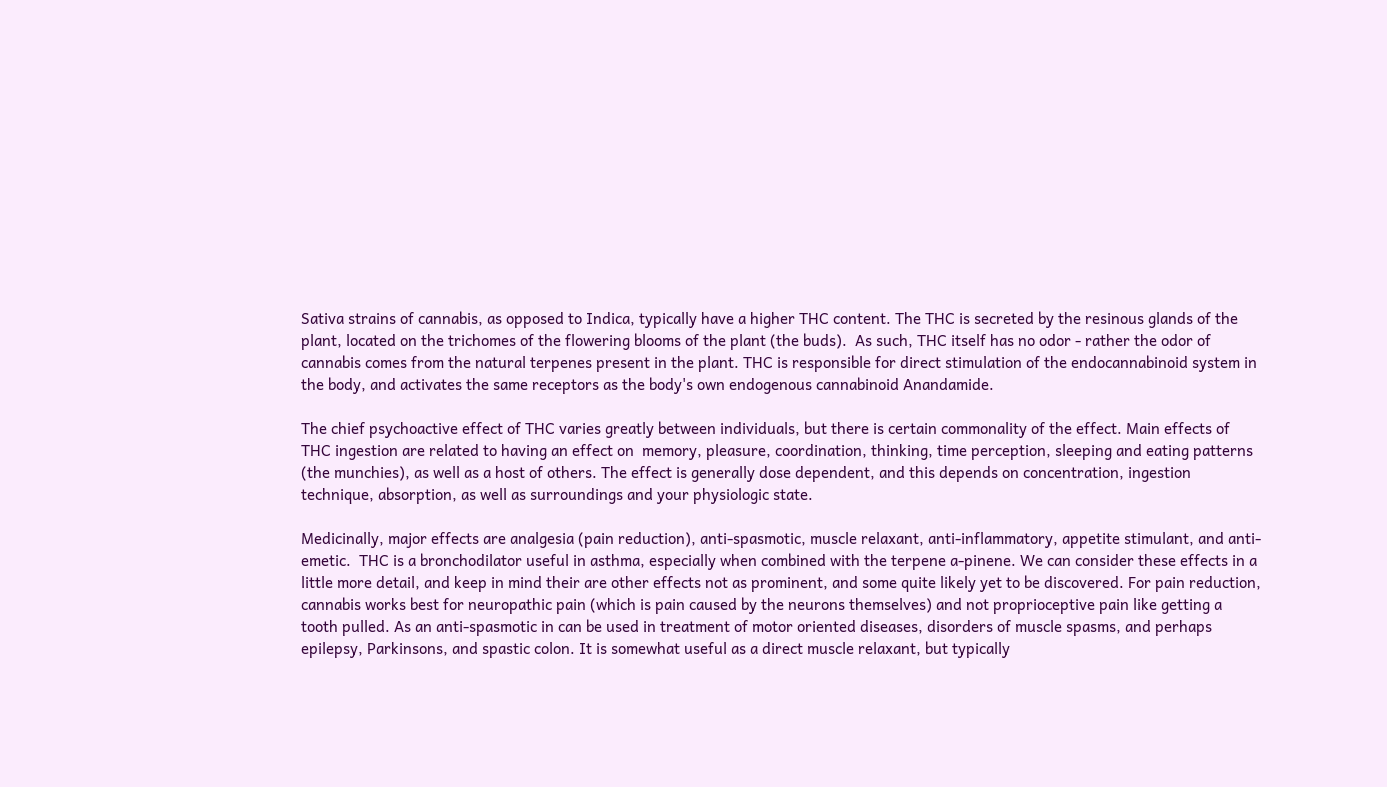Sativa strains of cannabis, as opposed to Indica, typically have a higher THC content. The THC is secreted by the resinous glands of the plant, located on the trichomes of the flowering blooms of the plant (the buds).  As such, THC itself has no odor - rather the odor of cannabis comes from the natural terpenes present in the plant. THC is responsible for direct stimulation of the endocannabinoid system in the body, and activates the same receptors as the body's own endogenous cannabinoid Anandamide.

The chief psychoactive effect of THC varies greatly between individuals, but there is certain commonality of the effect. Main effects of THC ingestion are related to having an effect on  memory, pleasure, coordination, thinking, time perception, sleeping and eating patterns (the munchies), as well as a host of others. The effect is generally dose dependent, and this depends on concentration, ingestion technique, absorption, as well as surroundings and your physiologic state.

Medicinally, major effects are analgesia (pain reduction), anti-spasmotic, muscle relaxant, anti-inflammatory, appetite stimulant, and anti-emetic.  THC is a bronchodilator useful in asthma, especially when combined with the terpene a-pinene. We can consider these effects in a little more detail, and keep in mind their are other effects not as prominent, and some quite likely yet to be discovered. For pain reduction, cannabis works best for neuropathic pain (which is pain caused by the neurons themselves) and not proprioceptive pain like getting a tooth pulled. As an anti-spasmotic in can be used in treatment of motor oriented diseases, disorders of muscle spasms, and perhaps epilepsy, Parkinsons, and spastic colon. It is somewhat useful as a direct muscle relaxant, but typically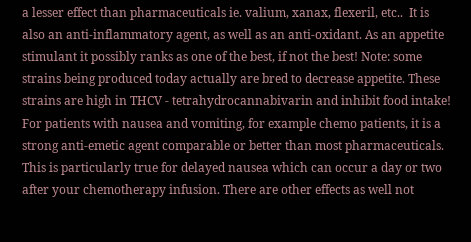a lesser effect than pharmaceuticals ie. valium, xanax, flexeril, etc..  It is also an anti-inflammatory agent, as well as an anti-oxidant. As an appetite stimulant it possibly ranks as one of the best, if not the best! Note: some strains being produced today actually are bred to decrease appetite. These strains are high in THCV - tetrahydrocannabivarin and inhibit food intake! For patients with nausea and vomiting, for example chemo patients, it is a strong anti-emetic agent comparable or better than most pharmaceuticals.  This is particularly true for delayed nausea which can occur a day or two after your chemotherapy infusion. There are other effects as well not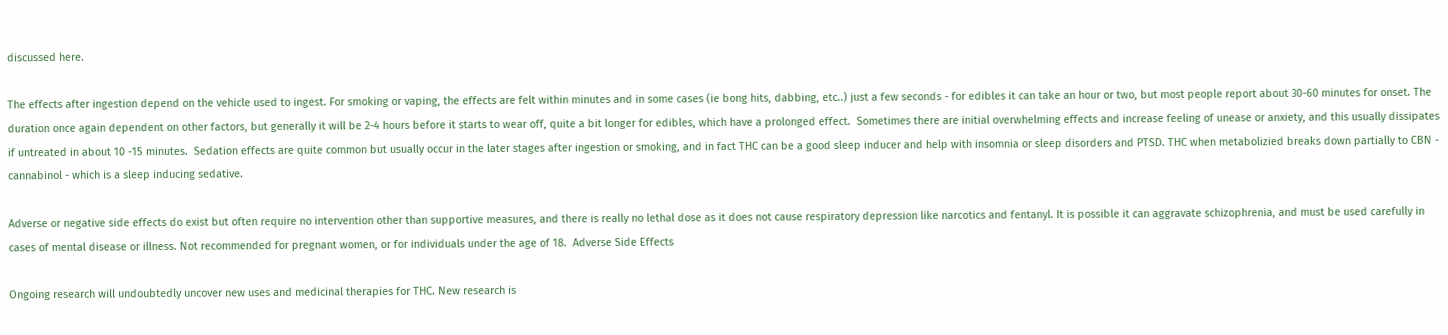discussed here.

The effects after ingestion depend on the vehicle used to ingest. For smoking or vaping, the effects are felt within minutes and in some cases (ie bong hits, dabbing, etc..) just a few seconds - for edibles it can take an hour or two, but most people report about 30-60 minutes for onset. The duration once again dependent on other factors, but generally it will be 2-4 hours before it starts to wear off, quite a bit longer for edibles, which have a prolonged effect.  Sometimes there are initial overwhelming effects and increase feeling of unease or anxiety, and this usually dissipates if untreated in about 10 -15 minutes.  Sedation effects are quite common but usually occur in the later stages after ingestion or smoking, and in fact THC can be a good sleep inducer and help with insomnia or sleep disorders and PTSD. THC when metabolizied breaks down partially to CBN - cannabinol - which is a sleep inducing sedative.

Adverse or negative side effects do exist but often require no intervention other than supportive measures, and there is really no lethal dose as it does not cause respiratory depression like narcotics and fentanyl. It is possible it can aggravate schizophrenia, and must be used carefully in cases of mental disease or illness. Not recommended for pregnant women, or for individuals under the age of 18.  Adverse Side Effects

Ongoing research will undoubtedly uncover new uses and medicinal therapies for THC. New research is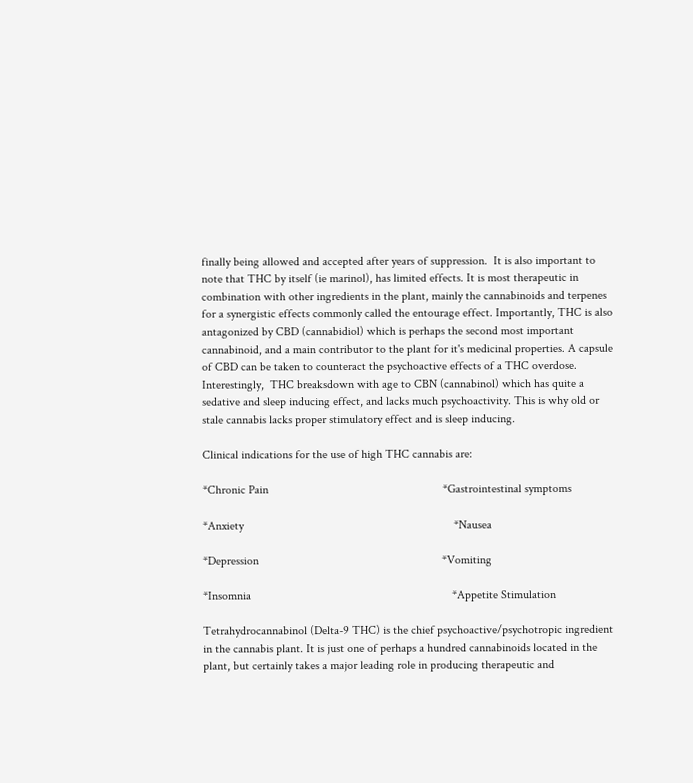finally being allowed and accepted after years of suppression.  It is also important to note that THC by itself (ie marinol), has limited effects. It is most therapeutic in combination with other ingredients in the plant, mainly the cannabinoids and terpenes for a synergistic effects commonly called the entourage effect. Importantly, THC is also antagonized by CBD (cannabidiol) which is perhaps the second most important cannabinoid, and a main contributor to the plant for it's medicinal properties. A capsule of CBD can be taken to counteract the psychoactive effects of a THC overdose.  Interestingly,  THC breaksdown with age to CBN (cannabinol) which has quite a sedative and sleep inducing effect, and lacks much psychoactivity. This is why old or stale cannabis lacks proper stimulatory effect and is sleep inducing.

Clinical indications for the use of high THC cannabis are:

*Chronic Pain                                                          *Gastrointestinal symptoms

*Anxiety                                                                      *Nausea

*Depression                                                             *Vomiting

*Insomnia                                                                   *Appetite Stimulation

Tetrahydrocannabinol (Delta-9 THC) is the chief psychoactive/psychotropic ingredient in the cannabis plant. It is just one of perhaps a hundred cannabinoids located in the plant, but certainly takes a major leading role in producing therapeutic and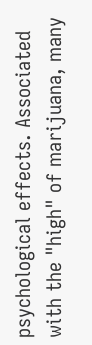psychological effects. Associated with the "high" of marijuana, many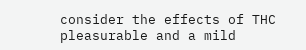consider the effects of THC pleasurable and a mild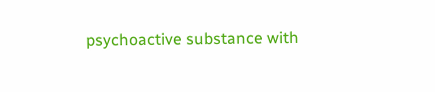psychoactive substance with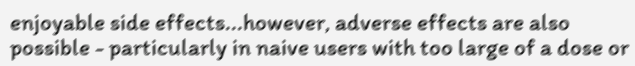enjoyable side effects...however, adverse effects are also possible - particularly in naive users with too large of a dose or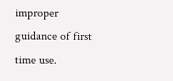improper guidance of first time use.